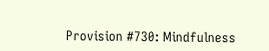Provision #730: Mindfulness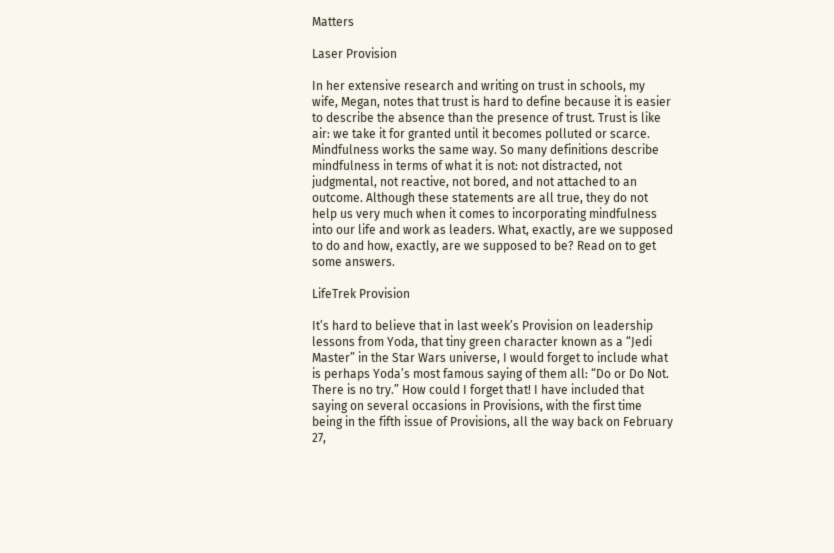Matters

Laser Provision

In her extensive research and writing on trust in schools, my wife, Megan, notes that trust is hard to define because it is easier to describe the absence than the presence of trust. Trust is like air: we take it for granted until it becomes polluted or scarce. Mindfulness works the same way. So many definitions describe mindfulness in terms of what it is not: not distracted, not judgmental, not reactive, not bored, and not attached to an outcome. Although these statements are all true, they do not help us very much when it comes to incorporating mindfulness into our life and work as leaders. What, exactly, are we supposed to do and how, exactly, are we supposed to be? Read on to get some answers.

LifeTrek Provision

It’s hard to believe that in last week’s Provision on leadership lessons from Yoda, that tiny green character known as a “Jedi Master” in the Star Wars universe, I would forget to include what is perhaps Yoda’s most famous saying of them all: “Do or Do Not. There is no try.” How could I forget that! I have included that saying on several occasions in Provisions, with the first time being in the fifth issue of Provisions, all the way back on February 27,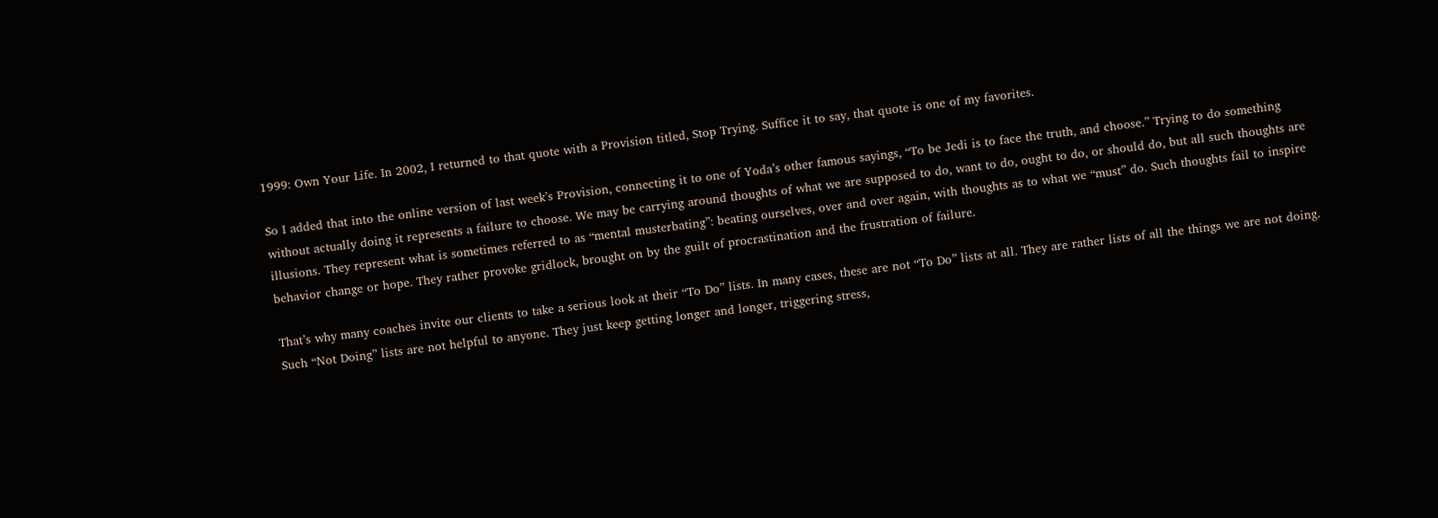1999: Own Your Life. In 2002, I returned to that quote with a Provision titled, Stop Trying. Suffice it to say, that quote is one of my favorites.

So I added that into the online version of last week’s Provision, connecting it to one of Yoda’s other famous sayings, “To be Jedi is to face the truth, and choose.” Trying to do something without actually doing it represents a failure to choose. We may be carrying around thoughts of what we are supposed to do, want to do, ought to do, or should do, but all such thoughts are illusions. They represent what is sometimes referred to as “mental musterbating”: beating ourselves, over and over again, with thoughts as to what we “must” do. Such thoughts fail to inspire behavior change or hope. They rather provoke gridlock, brought on by the guilt of procrastination and the frustration of failure.

That’s why many coaches invite our clients to take a serious look at their “To Do” lists. In many cases, these are not “To Do” lists at all. They are rather lists of all the things we are not doing. Such “Not Doing” lists are not helpful to anyone. They just keep getting longer and longer, triggering stress,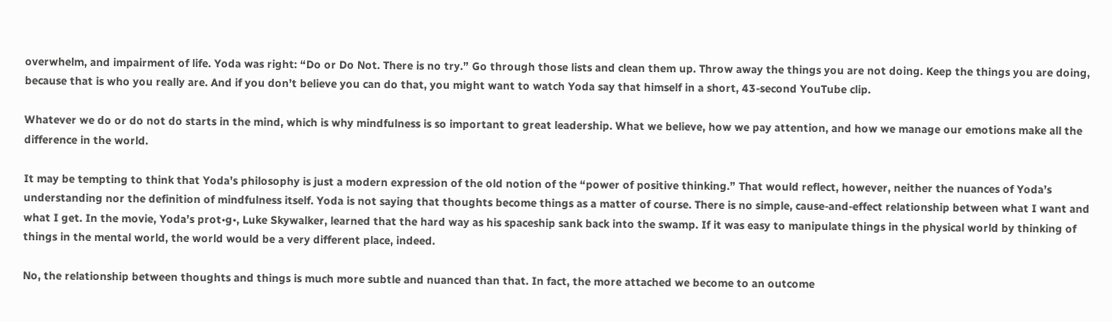overwhelm, and impairment of life. Yoda was right: “Do or Do Not. There is no try.” Go through those lists and clean them up. Throw away the things you are not doing. Keep the things you are doing, because that is who you really are. And if you don’t believe you can do that, you might want to watch Yoda say that himself in a short, 43-second YouTube clip.

Whatever we do or do not do starts in the mind, which is why mindfulness is so important to great leadership. What we believe, how we pay attention, and how we manage our emotions make all the difference in the world.

It may be tempting to think that Yoda’s philosophy is just a modern expression of the old notion of the “power of positive thinking.” That would reflect, however, neither the nuances of Yoda’s understanding nor the definition of mindfulness itself. Yoda is not saying that thoughts become things as a matter of course. There is no simple, cause-and-effect relationship between what I want and what I get. In the movie, Yoda’s prot•g•, Luke Skywalker, learned that the hard way as his spaceship sank back into the swamp. If it was easy to manipulate things in the physical world by thinking of things in the mental world, the world would be a very different place, indeed.

No, the relationship between thoughts and things is much more subtle and nuanced than that. In fact, the more attached we become to an outcome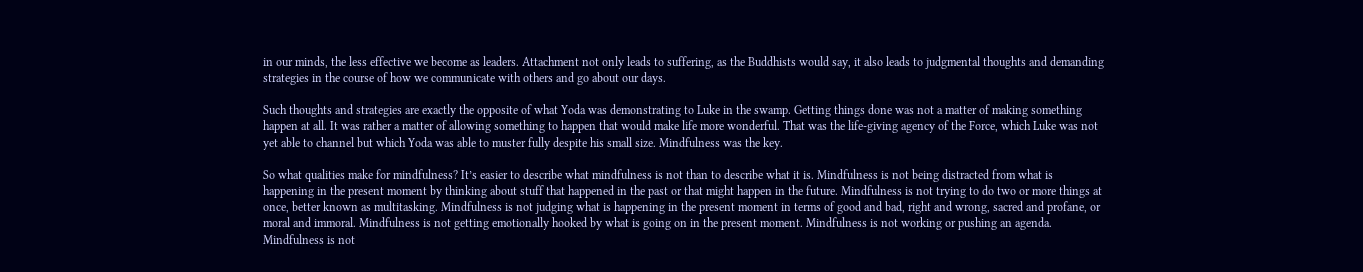in our minds, the less effective we become as leaders. Attachment not only leads to suffering, as the Buddhists would say, it also leads to judgmental thoughts and demanding strategies in the course of how we communicate with others and go about our days.

Such thoughts and strategies are exactly the opposite of what Yoda was demonstrating to Luke in the swamp. Getting things done was not a matter of making something happen at all. It was rather a matter of allowing something to happen that would make life more wonderful. That was the life-giving agency of the Force, which Luke was not yet able to channel but which Yoda was able to muster fully despite his small size. Mindfulness was the key.

So what qualities make for mindfulness? It’s easier to describe what mindfulness is not than to describe what it is. Mindfulness is not being distracted from what is happening in the present moment by thinking about stuff that happened in the past or that might happen in the future. Mindfulness is not trying to do two or more things at once, better known as multitasking. Mindfulness is not judging what is happening in the present moment in terms of good and bad, right and wrong, sacred and profane, or moral and immoral. Mindfulness is not getting emotionally hooked by what is going on in the present moment. Mindfulness is not working or pushing an agenda. Mindfulness is not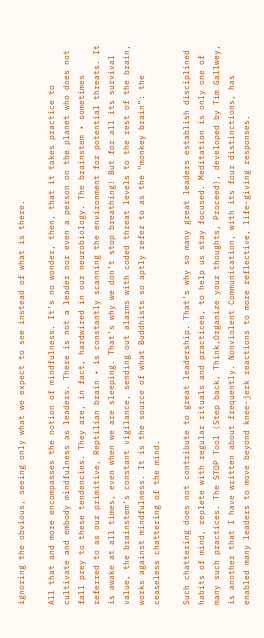ignoring the obvious, seeing only what we expect to see instead of what is there.

All that and more encompasses the notion of mindfulness. It’s no wonder, then, that it takes practice to cultivate and embody mindfulness as leaders. There is not a leader nor even a person on the planet who does not fall prey to these tendencies. They are, in fact, hardwired in our neurobiology. The brainstem • sometimes referred to as our primitive, Reptilian brain • is constantly scanning the environment for potential threats. It is awake at all times, even when we are sleeping. That’s why we don’t stop breathing! But for all its survival value, the brainstem’s constant vigilance, sending out alarms with coded threat levels to the rest of the brain, works against mindfulness. It is the source of what Buddhists so aptly refer to as the “monkey brain”: the ceaseless chattering of the mind.

Such chattering does not contribute to great leadership. That’s why so many great leaders establish disciplined habits of mind, replete with regular rituals and practices, to help us stay focused. Meditation is only one of many such practices. The STOP Tool (Step back, Think,Organize your thoughts, Proceed), developed by Tim Gallwey, is another that I have written about frequently. Nonviolent Communication, with its four distinctions, has enabled many leaders to move beyond knee-jerk reactions to more reflective, life-giving responses.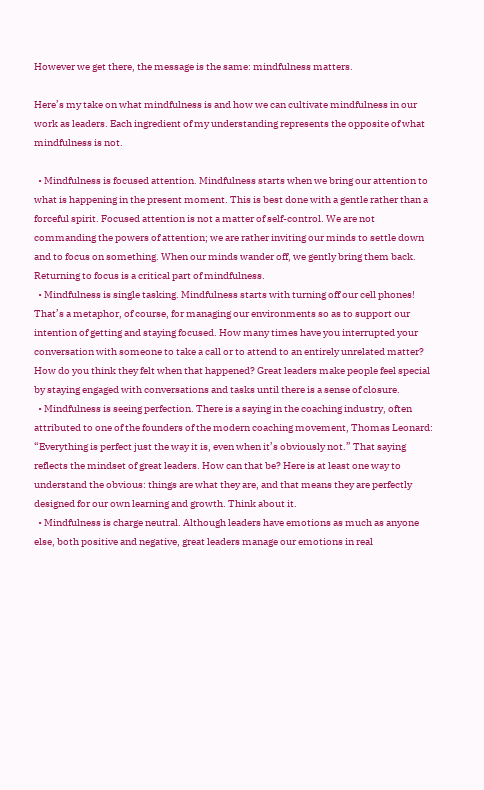However we get there, the message is the same: mindfulness matters.

Here’s my take on what mindfulness is and how we can cultivate mindfulness in our work as leaders. Each ingredient of my understanding represents the opposite of what mindfulness is not.

  • Mindfulness is focused attention. Mindfulness starts when we bring our attention to what is happening in the present moment. This is best done with a gentle rather than a forceful spirit. Focused attention is not a matter of self-control. We are not commanding the powers of attention; we are rather inviting our minds to settle down and to focus on something. When our minds wander off, we gently bring them back. Returning to focus is a critical part of mindfulness.
  • Mindfulness is single tasking. Mindfulness starts with turning off our cell phones! That’s a metaphor, of course, for managing our environments so as to support our intention of getting and staying focused. How many times have you interrupted your conversation with someone to take a call or to attend to an entirely unrelated matter? How do you think they felt when that happened? Great leaders make people feel special by staying engaged with conversations and tasks until there is a sense of closure.
  • Mindfulness is seeing perfection. There is a saying in the coaching industry, often attributed to one of the founders of the modern coaching movement, Thomas Leonard: “Everything is perfect just the way it is, even when it’s obviously not.” That saying reflects the mindset of great leaders. How can that be? Here is at least one way to understand the obvious: things are what they are, and that means they are perfectly designed for our own learning and growth. Think about it.
  • Mindfulness is charge neutral. Although leaders have emotions as much as anyone else, both positive and negative, great leaders manage our emotions in real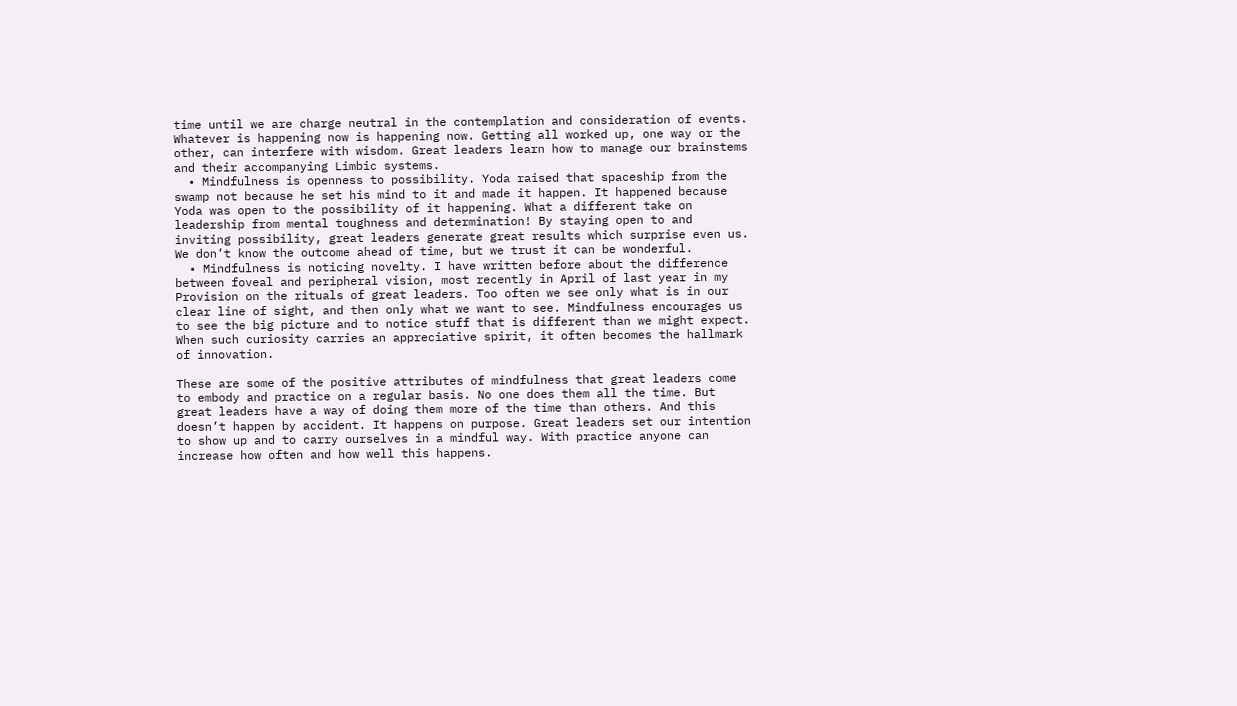time until we are charge neutral in the contemplation and consideration of events. Whatever is happening now is happening now. Getting all worked up, one way or the other, can interfere with wisdom. Great leaders learn how to manage our brainstems and their accompanying Limbic systems.
  • Mindfulness is openness to possibility. Yoda raised that spaceship from the swamp not because he set his mind to it and made it happen. It happened because Yoda was open to the possibility of it happening. What a different take on leadership from mental toughness and determination! By staying open to and inviting possibility, great leaders generate great results which surprise even us. We don’t know the outcome ahead of time, but we trust it can be wonderful.
  • Mindfulness is noticing novelty. I have written before about the difference between foveal and peripheral vision, most recently in April of last year in my Provision on the rituals of great leaders. Too often we see only what is in our clear line of sight, and then only what we want to see. Mindfulness encourages us to see the big picture and to notice stuff that is different than we might expect. When such curiosity carries an appreciative spirit, it often becomes the hallmark of innovation.

These are some of the positive attributes of mindfulness that great leaders come to embody and practice on a regular basis. No one does them all the time. But great leaders have a way of doing them more of the time than others. And this doesn’t happen by accident. It happens on purpose. Great leaders set our intention to show up and to carry ourselves in a mindful way. With practice anyone can increase how often and how well this happens.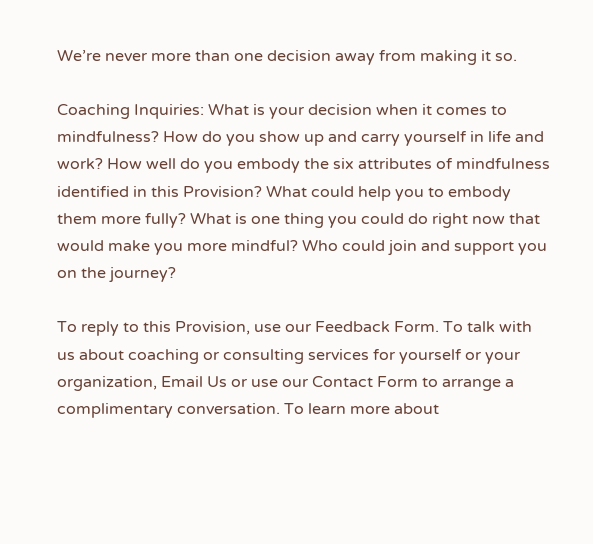We’re never more than one decision away from making it so.

Coaching Inquiries: What is your decision when it comes to mindfulness? How do you show up and carry yourself in life and work? How well do you embody the six attributes of mindfulness identified in this Provision? What could help you to embody them more fully? What is one thing you could do right now that would make you more mindful? Who could join and support you on the journey?

To reply to this Provision, use our Feedback Form. To talk with us about coaching or consulting services for yourself or your organization, Email Us or use our Contact Form to arrange a complimentary conversation. To learn more about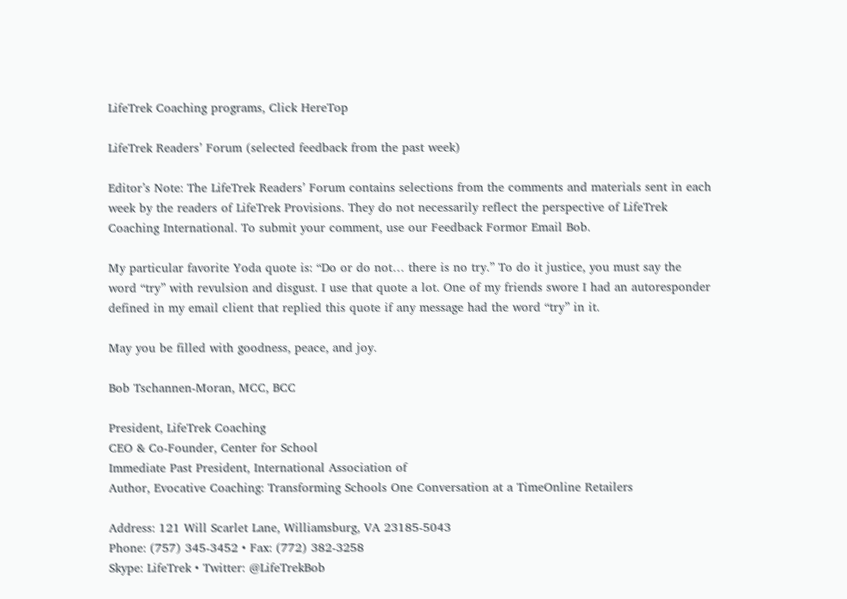LifeTrek Coaching programs, Click HereTop

LifeTrek Readers’ Forum (selected feedback from the past week)

Editor’s Note: The LifeTrek Readers’ Forum contains selections from the comments and materials sent in each week by the readers of LifeTrek Provisions. They do not necessarily reflect the perspective of LifeTrek Coaching International. To submit your comment, use our Feedback Formor Email Bob.

My particular favorite Yoda quote is: “Do or do not… there is no try.” To do it justice, you must say the word “try” with revulsion and disgust. I use that quote a lot. One of my friends swore I had an autoresponder defined in my email client that replied this quote if any message had the word “try” in it.

May you be filled with goodness, peace, and joy.

Bob Tschannen-Moran, MCC, BCC

President, LifeTrek Coaching
CEO & Co-Founder, Center for School
Immediate Past President, International Association of
Author, Evocative Coaching: Transforming Schools One Conversation at a TimeOnline Retailers

Address: 121 Will Scarlet Lane, Williamsburg, VA 23185-5043
Phone: (757) 345-3452 • Fax: (772) 382-3258
Skype: LifeTrek • Twitter: @LifeTrekBob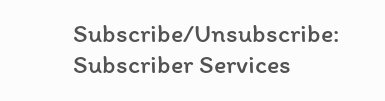Subscribe/Unsubscribe: Subscriber Services